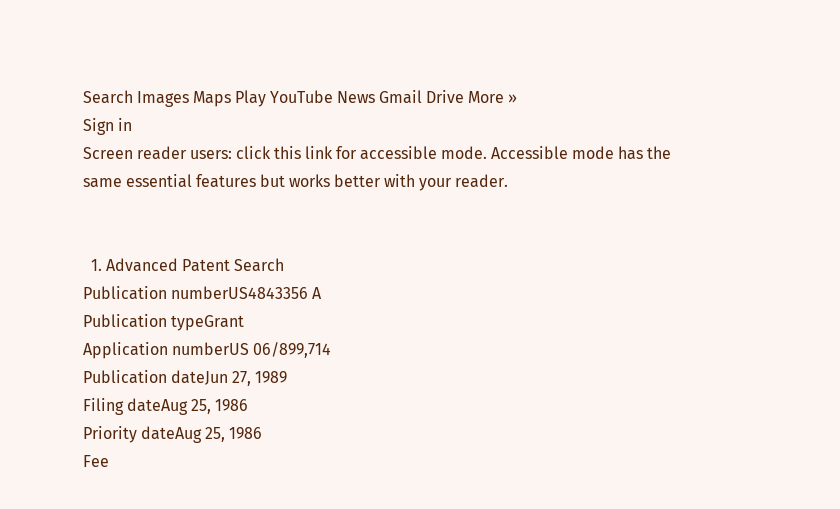Search Images Maps Play YouTube News Gmail Drive More »
Sign in
Screen reader users: click this link for accessible mode. Accessible mode has the same essential features but works better with your reader.


  1. Advanced Patent Search
Publication numberUS4843356 A
Publication typeGrant
Application numberUS 06/899,714
Publication dateJun 27, 1989
Filing dateAug 25, 1986
Priority dateAug 25, 1986
Fee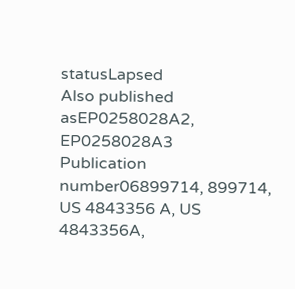statusLapsed
Also published asEP0258028A2, EP0258028A3
Publication number06899714, 899714, US 4843356 A, US 4843356A,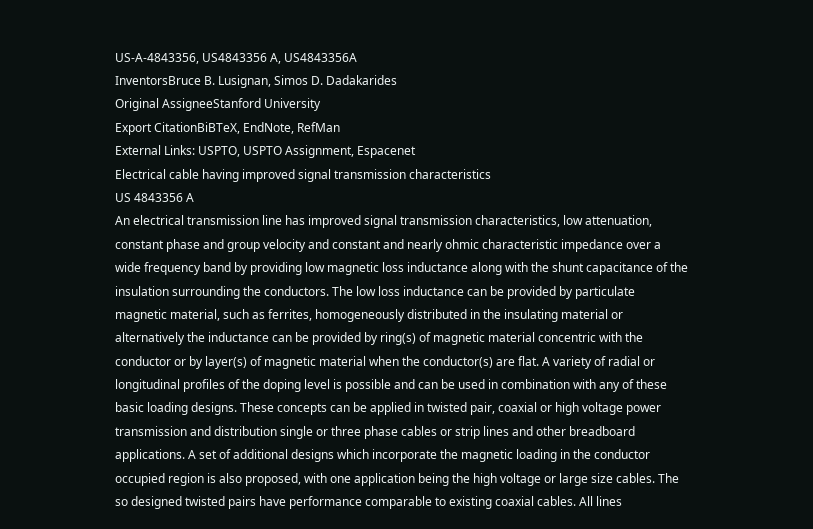US-A-4843356, US4843356 A, US4843356A
InventorsBruce B. Lusignan, Simos D. Dadakarides
Original AssigneeStanford University
Export CitationBiBTeX, EndNote, RefMan
External Links: USPTO, USPTO Assignment, Espacenet
Electrical cable having improved signal transmission characteristics
US 4843356 A
An electrical transmission line has improved signal transmission characteristics, low attenuation, constant phase and group velocity and constant and nearly ohmic characteristic impedance over a wide frequency band by providing low magnetic loss inductance along with the shunt capacitance of the insulation surrounding the conductors. The low loss inductance can be provided by particulate magnetic material, such as ferrites, homogeneously distributed in the insulating material or alternatively the inductance can be provided by ring(s) of magnetic material concentric with the conductor or by layer(s) of magnetic material when the conductor(s) are flat. A variety of radial or longitudinal profiles of the doping level is possible and can be used in combination with any of these basic loading designs. These concepts can be applied in twisted pair, coaxial or high voltage power transmission and distribution single or three phase cables or strip lines and other breadboard applications. A set of additional designs which incorporate the magnetic loading in the conductor occupied region is also proposed, with one application being the high voltage or large size cables. The so designed twisted pairs have performance comparable to existing coaxial cables. All lines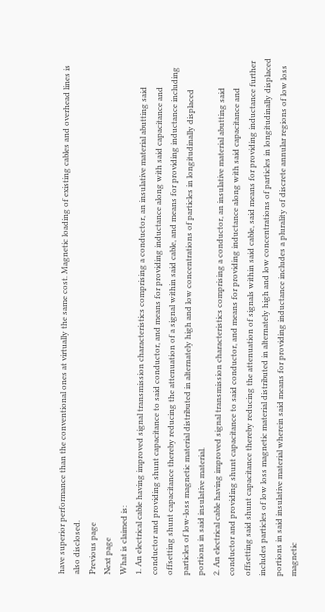have superior performance than the conventional ones at virtually the same cost. Magnetic loading of existing cables and overhead lines is also disclosed.
Previous page
Next page
What is claimed is:
1. An electrical cable having improved signal transmission characteristics comprising a conductor, an insulative material abutting said conductor and providing shunt capacitance to said conductor, and means for providing inductance along with said capacitance and offsetting shunt capacitance thereby reducing the attenuation of a signal within said cable, and means for providing inductance including particles of low-loss magnetic material distributed in alternately high and low concentrations of particles in longitudinally displaced portions in said insulative material.
2. An electrical cable having improved signal transmission characteristics comprising a conductor, an insulative material abutting said conductor and providing shunt capacitance to said conductor, and means for providing inductance along with said capacitance and offsetting said shunt capacitance thereby reducing the attenuation of signals within said cable, said means for providing inductance further includes particles of low loss magnetic material distributed in alternately high and low concentrations of particles in longitudinally displaced portions in said insulative material wherein said means for providing inductance includes a plurality of discrete annular regions of low loss magnetic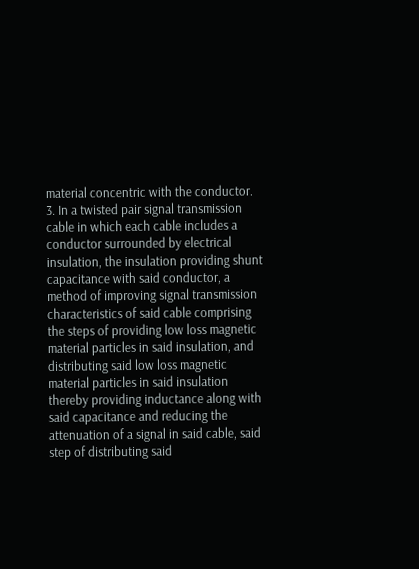material concentric with the conductor.
3. In a twisted pair signal transmission cable in which each cable includes a conductor surrounded by electrical insulation, the insulation providing shunt capacitance with said conductor, a method of improving signal transmission characteristics of said cable comprising the steps of providing low loss magnetic material particles in said insulation, and distributing said low loss magnetic material particles in said insulation thereby providing inductance along with said capacitance and reducing the attenuation of a signal in said cable, said step of distributing said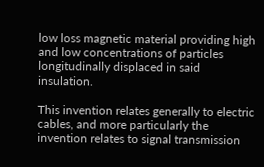low loss magnetic material providing high and low concentrations of particles longitudinally displaced in said insulation.

This invention relates generally to electric cables, and more particularly the invention relates to signal transmission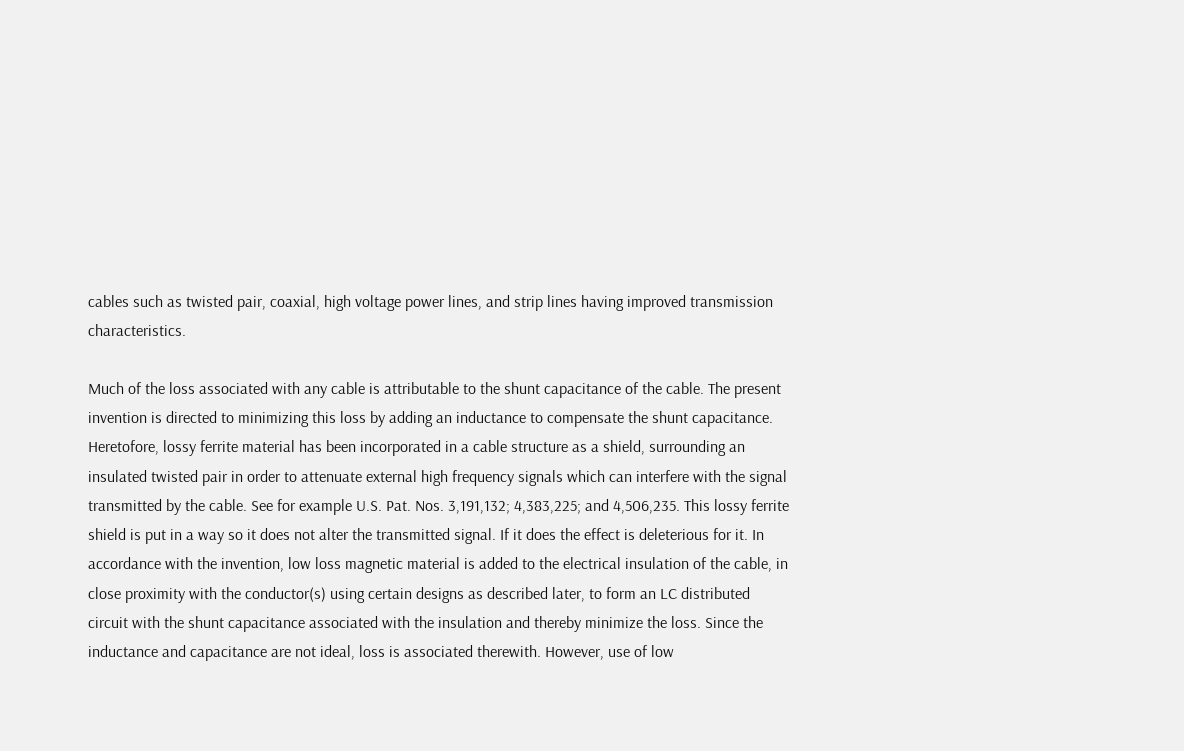cables such as twisted pair, coaxial, high voltage power lines, and strip lines having improved transmission characteristics.

Much of the loss associated with any cable is attributable to the shunt capacitance of the cable. The present invention is directed to minimizing this loss by adding an inductance to compensate the shunt capacitance. Heretofore, lossy ferrite material has been incorporated in a cable structure as a shield, surrounding an insulated twisted pair in order to attenuate external high frequency signals which can interfere with the signal transmitted by the cable. See for example U.S. Pat. Nos. 3,191,132; 4,383,225; and 4,506,235. This lossy ferrite shield is put in a way so it does not alter the transmitted signal. If it does the effect is deleterious for it. In accordance with the invention, low loss magnetic material is added to the electrical insulation of the cable, in close proximity with the conductor(s) using certain designs as described later, to form an LC distributed circuit with the shunt capacitance associated with the insulation and thereby minimize the loss. Since the inductance and capacitance are not ideal, loss is associated therewith. However, use of low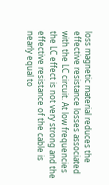loss magnetic material reduces the effective resistance losses associated with the LC circuit. At low frequencies the LC effect is not very strong and the effective resistance of the cable is nearly equal to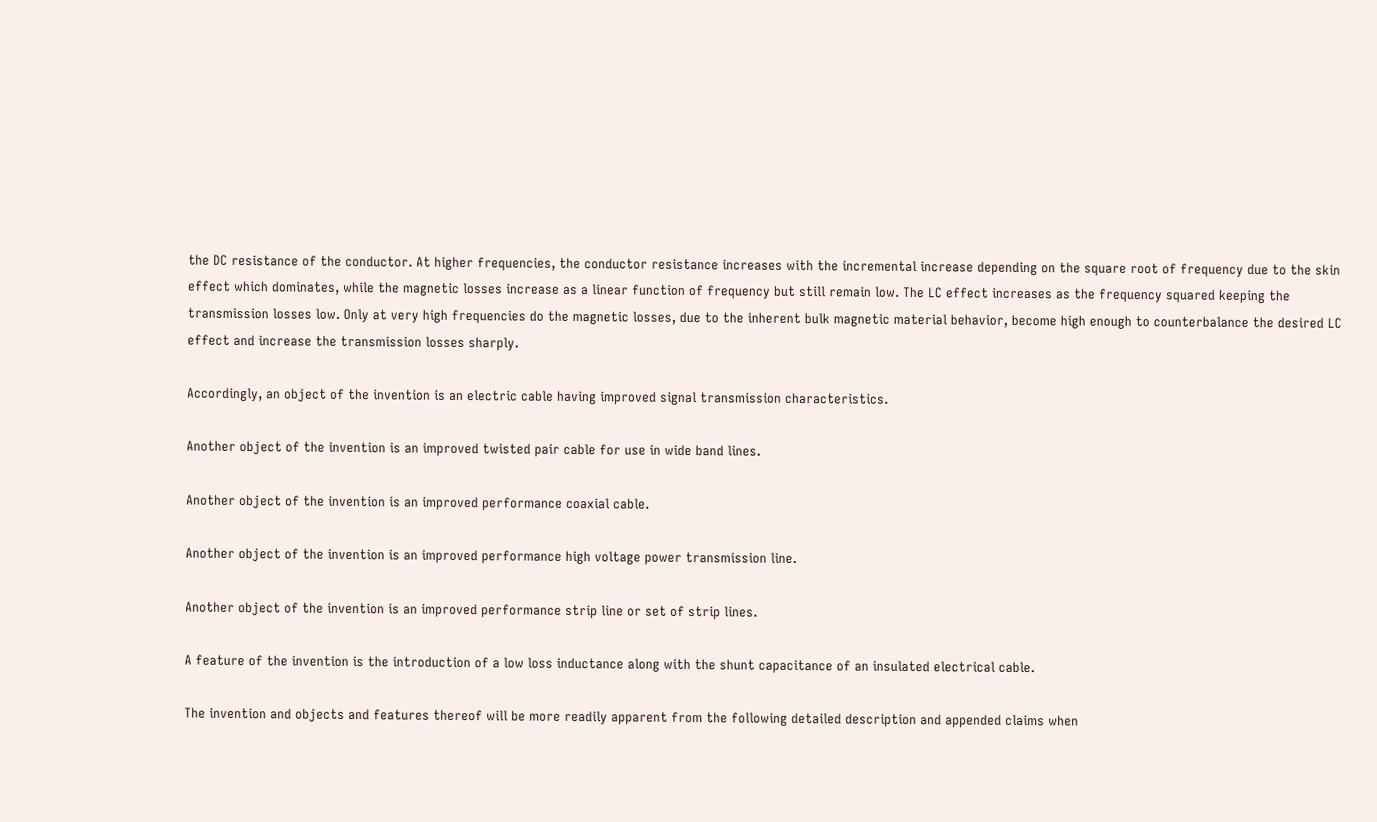the DC resistance of the conductor. At higher frequencies, the conductor resistance increases with the incremental increase depending on the square root of frequency due to the skin effect which dominates, while the magnetic losses increase as a linear function of frequency but still remain low. The LC effect increases as the frequency squared keeping the transmission losses low. Only at very high frequencies do the magnetic losses, due to the inherent bulk magnetic material behavior, become high enough to counterbalance the desired LC effect and increase the transmission losses sharply.

Accordingly, an object of the invention is an electric cable having improved signal transmission characteristics.

Another object of the invention is an improved twisted pair cable for use in wide band lines.

Another object of the invention is an improved performance coaxial cable.

Another object of the invention is an improved performance high voltage power transmission line.

Another object of the invention is an improved performance strip line or set of strip lines.

A feature of the invention is the introduction of a low loss inductance along with the shunt capacitance of an insulated electrical cable.

The invention and objects and features thereof will be more readily apparent from the following detailed description and appended claims when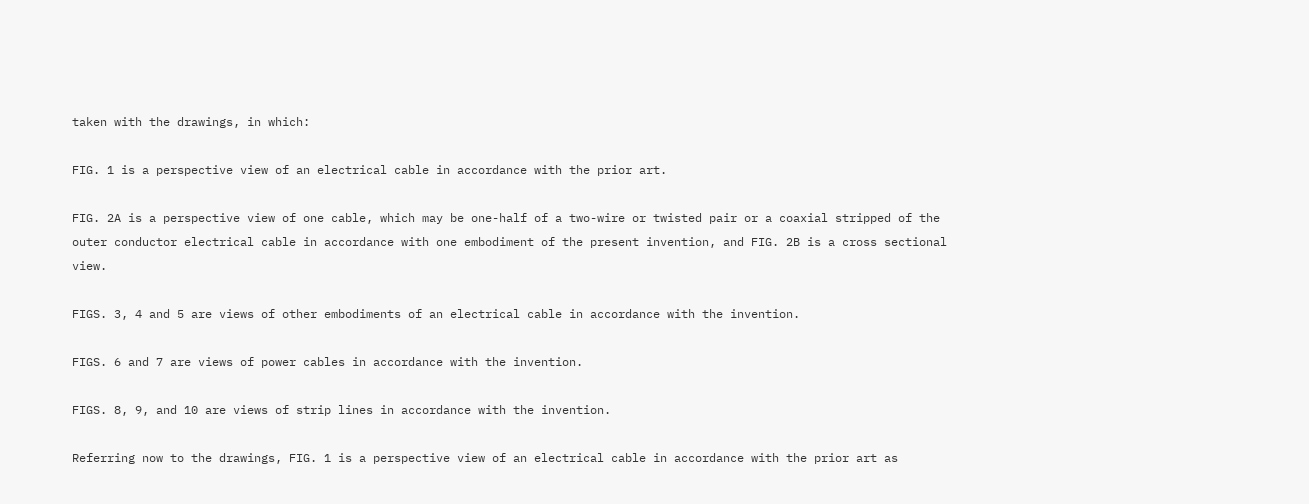taken with the drawings, in which:

FIG. 1 is a perspective view of an electrical cable in accordance with the prior art.

FIG. 2A is a perspective view of one cable, which may be one-half of a two-wire or twisted pair or a coaxial stripped of the outer conductor electrical cable in accordance with one embodiment of the present invention, and FIG. 2B is a cross sectional view.

FIGS. 3, 4 and 5 are views of other embodiments of an electrical cable in accordance with the invention.

FIGS. 6 and 7 are views of power cables in accordance with the invention.

FIGS. 8, 9, and 10 are views of strip lines in accordance with the invention.

Referring now to the drawings, FIG. 1 is a perspective view of an electrical cable in accordance with the prior art as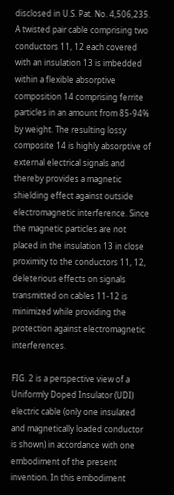disclosed in U.S. Pat. No. 4,506,235. A twisted pair cable comprising two conductors 11, 12 each covered with an insulation 13 is imbedded within a flexible absorptive composition 14 comprising ferrite particles in an amount from 85-94% by weight. The resulting lossy composite 14 is highly absorptive of external electrical signals and thereby provides a magnetic shielding effect against outside electromagnetic interference. Since the magnetic particles are not placed in the insulation 13 in close proximity to the conductors 11, 12, deleterious effects on signals transmitted on cables 11-12 is minimized while providing the protection against electromagnetic interferences.

FIG. 2 is a perspective view of a Uniformly Doped Insulator (UDI) electric cable (only one insulated and magnetically loaded conductor is shown) in accordance with one embodiment of the present invention. In this embodiment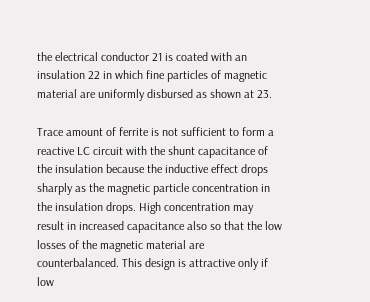the electrical conductor 21 is coated with an insulation 22 in which fine particles of magnetic material are uniformly disbursed as shown at 23.

Trace amount of ferrite is not sufficient to form a reactive LC circuit with the shunt capacitance of the insulation because the inductive effect drops sharply as the magnetic particle concentration in the insulation drops. High concentration may result in increased capacitance also so that the low losses of the magnetic material are counterbalanced. This design is attractive only if low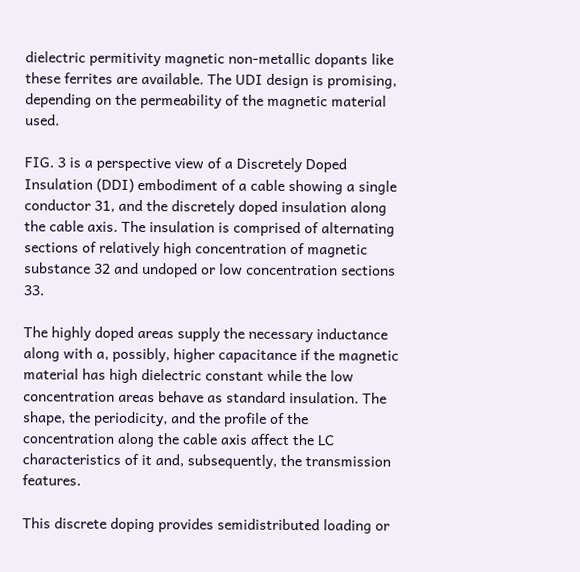dielectric permitivity magnetic non-metallic dopants like these ferrites are available. The UDI design is promising, depending on the permeability of the magnetic material used.

FIG. 3 is a perspective view of a Discretely Doped Insulation (DDI) embodiment of a cable showing a single conductor 31, and the discretely doped insulation along the cable axis. The insulation is comprised of alternating sections of relatively high concentration of magnetic substance 32 and undoped or low concentration sections 33.

The highly doped areas supply the necessary inductance along with a, possibly, higher capacitance if the magnetic material has high dielectric constant while the low concentration areas behave as standard insulation. The shape, the periodicity, and the profile of the concentration along the cable axis affect the LC characteristics of it and, subsequently, the transmission features.

This discrete doping provides semidistributed loading or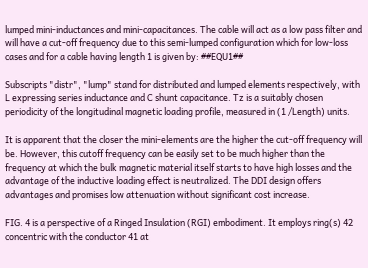lumped mini-inductances and mini-capacitances. The cable will act as a low pass filter and will have a cut-off frequency due to this semi-lumped configuration which for low-loss cases and for a cable having length 1 is given by: ##EQU1##

Subscripts "distr", "lump" stand for distributed and lumped elements respectively, with L expressing series inductance and C shunt capacitance. Tz is a suitably chosen periodicity of the longitudinal magnetic loading profile, measured in (1 /Length) units.

It is apparent that the closer the mini-elements are the higher the cut-off frequency will be. However, this cutoff frequency can be easily set to be much higher than the frequency at which the bulk magnetic material itself starts to have high losses and the advantage of the inductive loading effect is neutralized. The DDI design offers advantages and promises low attenuation without significant cost increase.

FIG. 4 is a perspective of a Ringed Insulation (RGI) embodiment. It employs ring(s) 42 concentric with the conductor 41 at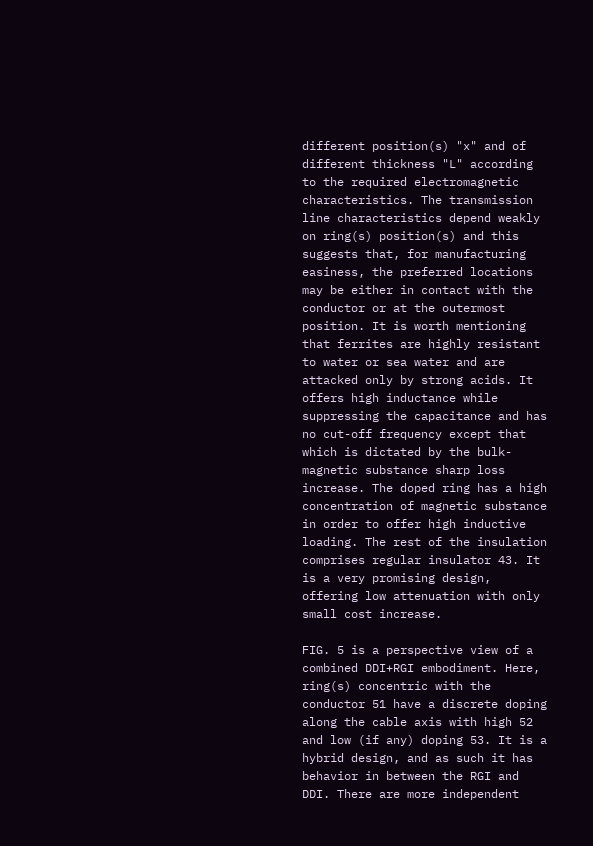different position(s) "x" and of different thickness "L" according to the required electromagnetic characteristics. The transmission line characteristics depend weakly on ring(s) position(s) and this suggests that, for manufacturing easiness, the preferred locations may be either in contact with the conductor or at the outermost position. It is worth mentioning that ferrites are highly resistant to water or sea water and are attacked only by strong acids. It offers high inductance while suppressing the capacitance and has no cut-off frequency except that which is dictated by the bulk-magnetic substance sharp loss increase. The doped ring has a high concentration of magnetic substance in order to offer high inductive loading. The rest of the insulation comprises regular insulator 43. It is a very promising design, offering low attenuation with only small cost increase.

FIG. 5 is a perspective view of a combined DDI+RGI embodiment. Here, ring(s) concentric with the conductor 51 have a discrete doping along the cable axis with high 52 and low (if any) doping 53. It is a hybrid design, and as such it has behavior in between the RGI and DDI. There are more independent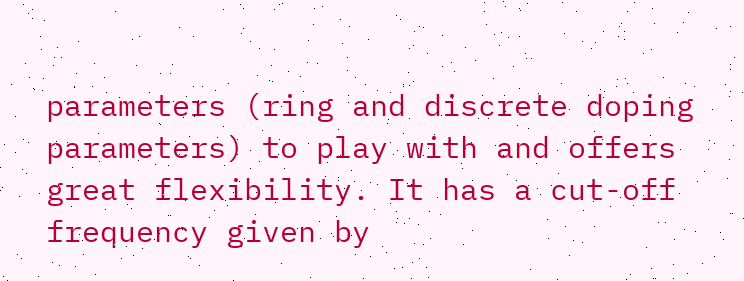parameters (ring and discrete doping parameters) to play with and offers great flexibility. It has a cut-off frequency given by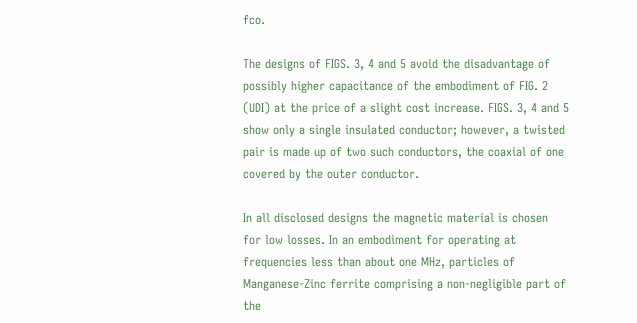fco.

The designs of FIGS. 3, 4 and 5 avoid the disadvantage of possibly higher capacitance of the embodiment of FIG. 2 (UDI) at the price of a slight cost increase. FIGS. 3, 4 and 5 show only a single insulated conductor; however, a twisted pair is made up of two such conductors, the coaxial of one covered by the outer conductor.

In all disclosed designs the magnetic material is chosen for low losses. In an embodiment for operating at frequencies less than about one MHz, particles of Manganese-Zinc ferrite comprising a non-negligible part of the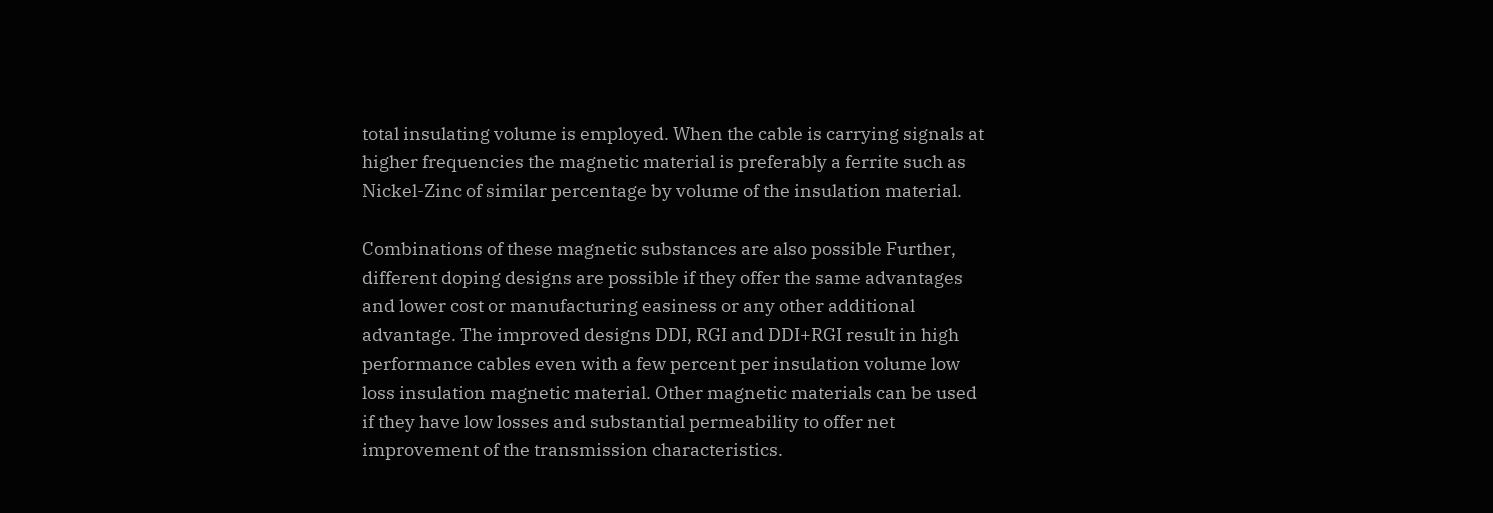total insulating volume is employed. When the cable is carrying signals at higher frequencies the magnetic material is preferably a ferrite such as Nickel-Zinc of similar percentage by volume of the insulation material.

Combinations of these magnetic substances are also possible Further, different doping designs are possible if they offer the same advantages and lower cost or manufacturing easiness or any other additional advantage. The improved designs DDI, RGI and DDI+RGI result in high performance cables even with a few percent per insulation volume low loss insulation magnetic material. Other magnetic materials can be used if they have low losses and substantial permeability to offer net improvement of the transmission characteristics.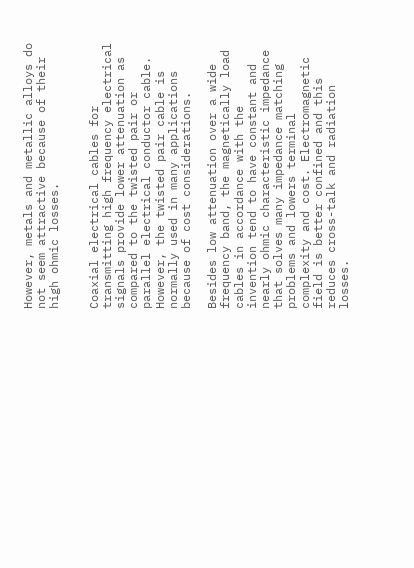However, metals and metallic alloys do not seem attractive because of their high ohmic losses.


Coaxial electrical cables for transmitting high frequency electrical signals provide lower attenuation as compared to the twisted pair or parallel electrical conductor cable. However, the twisted pair cable is normally used in many applications because of cost considerations.

Besides low attenuation over a wide frequency band, the magnetically load cables in accordance with the invention tend to have constant and nearly ohmic characteristic impedance that solves many impedance matching problems and lowers terminal complexity and cost. Electromagnetic field is better confined and this reduces cross-talk and radiation losses.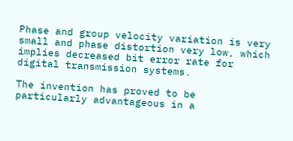Phase and group velocity variation is very small and phase distortion very low, which implies decreased bit error rate for digital transmission systems.

The invention has proved to be particularly advantageous in a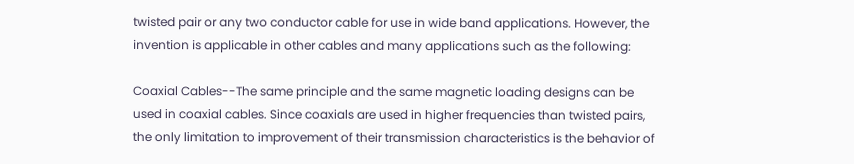twisted pair or any two conductor cable for use in wide band applications. However, the invention is applicable in other cables and many applications such as the following:

Coaxial Cables--The same principle and the same magnetic loading designs can be used in coaxial cables. Since coaxials are used in higher frequencies than twisted pairs, the only limitation to improvement of their transmission characteristics is the behavior of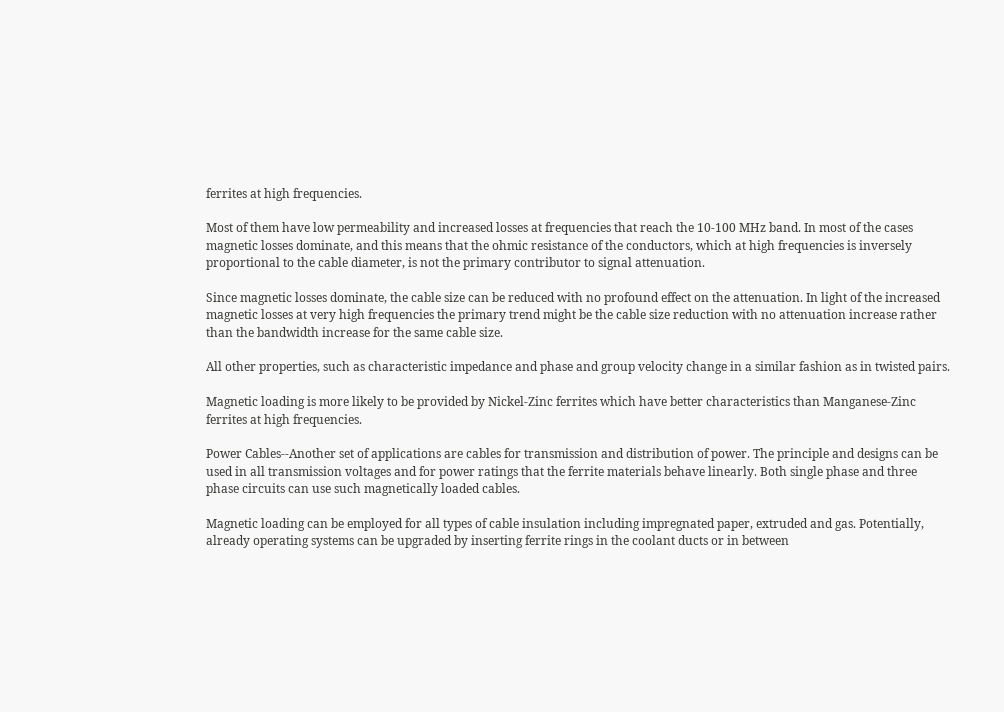ferrites at high frequencies.

Most of them have low permeability and increased losses at frequencies that reach the 10-100 MHz band. In most of the cases magnetic losses dominate, and this means that the ohmic resistance of the conductors, which at high frequencies is inversely proportional to the cable diameter, is not the primary contributor to signal attenuation.

Since magnetic losses dominate, the cable size can be reduced with no profound effect on the attenuation. In light of the increased magnetic losses at very high frequencies the primary trend might be the cable size reduction with no attenuation increase rather than the bandwidth increase for the same cable size.

All other properties, such as characteristic impedance and phase and group velocity change in a similar fashion as in twisted pairs.

Magnetic loading is more likely to be provided by Nickel-Zinc ferrites which have better characteristics than Manganese-Zinc ferrites at high frequencies.

Power Cables--Another set of applications are cables for transmission and distribution of power. The principle and designs can be used in all transmission voltages and for power ratings that the ferrite materials behave linearly. Both single phase and three phase circuits can use such magnetically loaded cables.

Magnetic loading can be employed for all types of cable insulation including impregnated paper, extruded and gas. Potentially, already operating systems can be upgraded by inserting ferrite rings in the coolant ducts or in between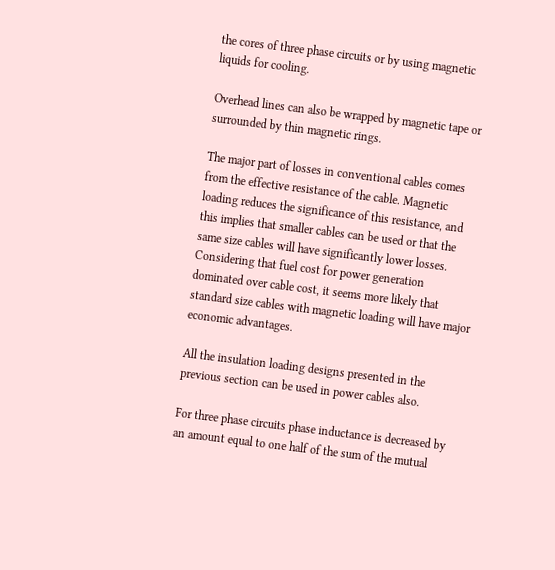the cores of three phase circuits or by using magnetic liquids for cooling.

Overhead lines can also be wrapped by magnetic tape or surrounded by thin magnetic rings.

The major part of losses in conventional cables comes from the effective resistance of the cable. Magnetic loading reduces the significance of this resistance, and this implies that smaller cables can be used or that the same size cables will have significantly lower losses. Considering that fuel cost for power generation dominated over cable cost, it seems more likely that standard size cables with magnetic loading will have major economic advantages.

All the insulation loading designs presented in the previous section can be used in power cables also.

For three phase circuits phase inductance is decreased by an amount equal to one half of the sum of the mutual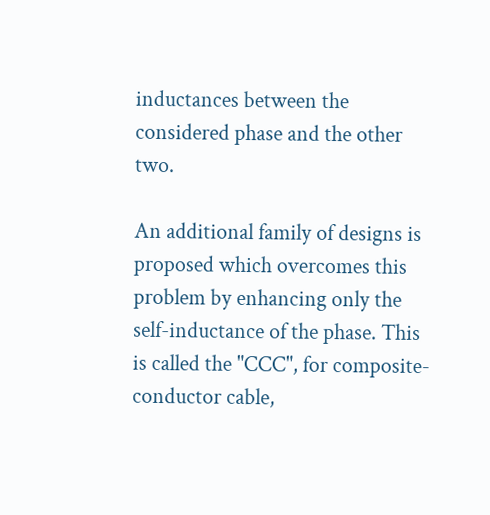inductances between the considered phase and the other two.

An additional family of designs is proposed which overcomes this problem by enhancing only the self-inductance of the phase. This is called the "CCC", for composite-conductor cable,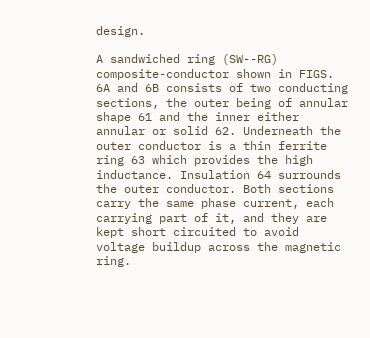design.

A sandwiched ring (SW--RG) composite-conductor shown in FIGS. 6A and 6B consists of two conducting sections, the outer being of annular shape 61 and the inner either annular or solid 62. Underneath the outer conductor is a thin ferrite ring 63 which provides the high inductance. Insulation 64 surrounds the outer conductor. Both sections carry the same phase current, each carrying part of it, and they are kept short circuited to avoid voltage buildup across the magnetic ring.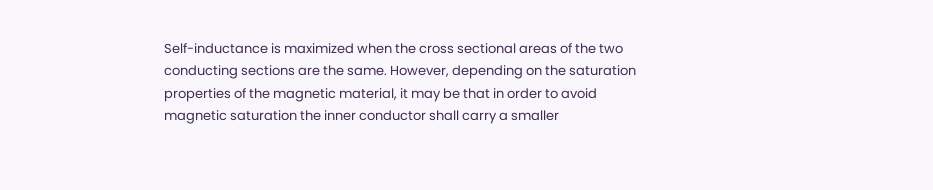Self-inductance is maximized when the cross sectional areas of the two conducting sections are the same. However, depending on the saturation properties of the magnetic material, it may be that in order to avoid magnetic saturation the inner conductor shall carry a smaller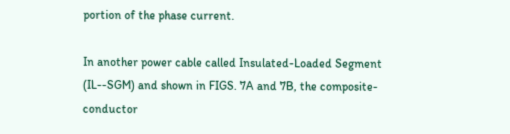portion of the phase current.

In another power cable called Insulated-Loaded Segment (IL--SGM) and shown in FIGS. 7A and 7B, the composite-conductor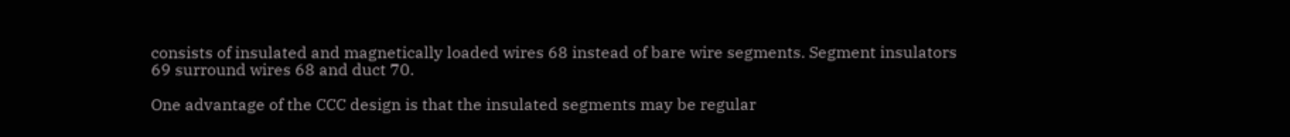consists of insulated and magnetically loaded wires 68 instead of bare wire segments. Segment insulators 69 surround wires 68 and duct 70.

One advantage of the CCC design is that the insulated segments may be regular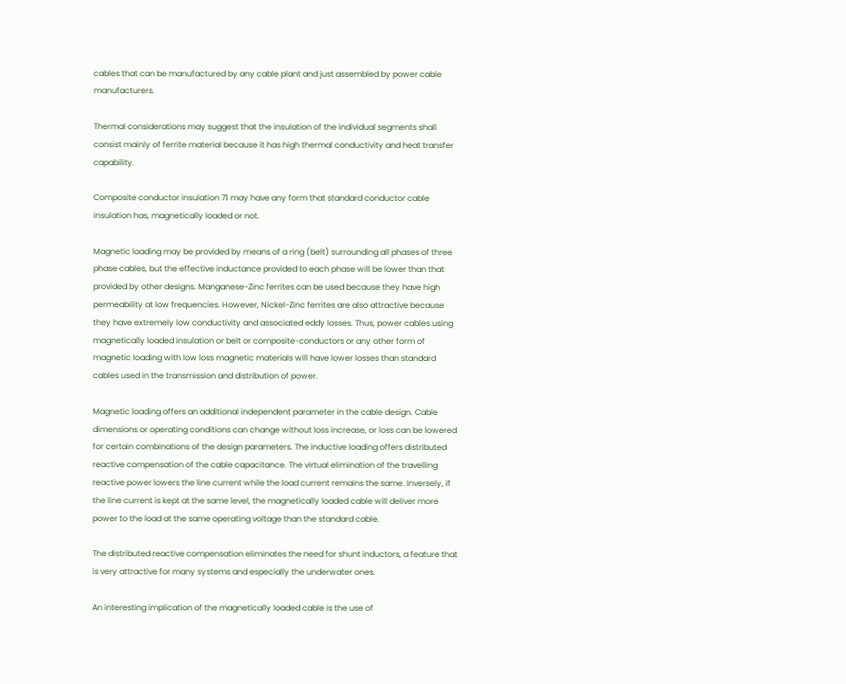cables that can be manufactured by any cable plant and just assembled by power cable manufacturers.

Thermal considerations may suggest that the insulation of the individual segments shall consist mainly of ferrite material because it has high thermal conductivity and heat transfer capability.

Composite conductor insulation 71 may have any form that standard conductor cable insulation has, magnetically loaded or not.

Magnetic loading may be provided by means of a ring (belt) surrounding all phases of three phase cables, but the effective inductance provided to each phase will be lower than that provided by other designs. Manganese-Zinc ferrites can be used because they have high permeability at low frequencies. However, Nickel-Zinc ferrites are also attractive because they have extremely low conductivity and associated eddy losses. Thus, power cables using magnetically loaded insulation or belt or composite-conductors or any other form of magnetic loading with low loss magnetic materials will have lower losses than standard cables used in the transmission and distribution of power.

Magnetic loading offers an additional independent parameter in the cable design. Cable dimensions or operating conditions can change without loss increase, or loss can be lowered for certain combinations of the design parameters. The inductive loading offers distributed reactive compensation of the cable capacitance. The virtual elimination of the travelling reactive power lowers the line current while the load current remains the same. Inversely, if the line current is kept at the same level, the magnetically loaded cable will deliver more power to the load at the same operating voltage than the standard cable.

The distributed reactive compensation eliminates the need for shunt inductors, a feature that is very attractive for many systems and especially the underwater ones.

An interesting implication of the magnetically loaded cable is the use of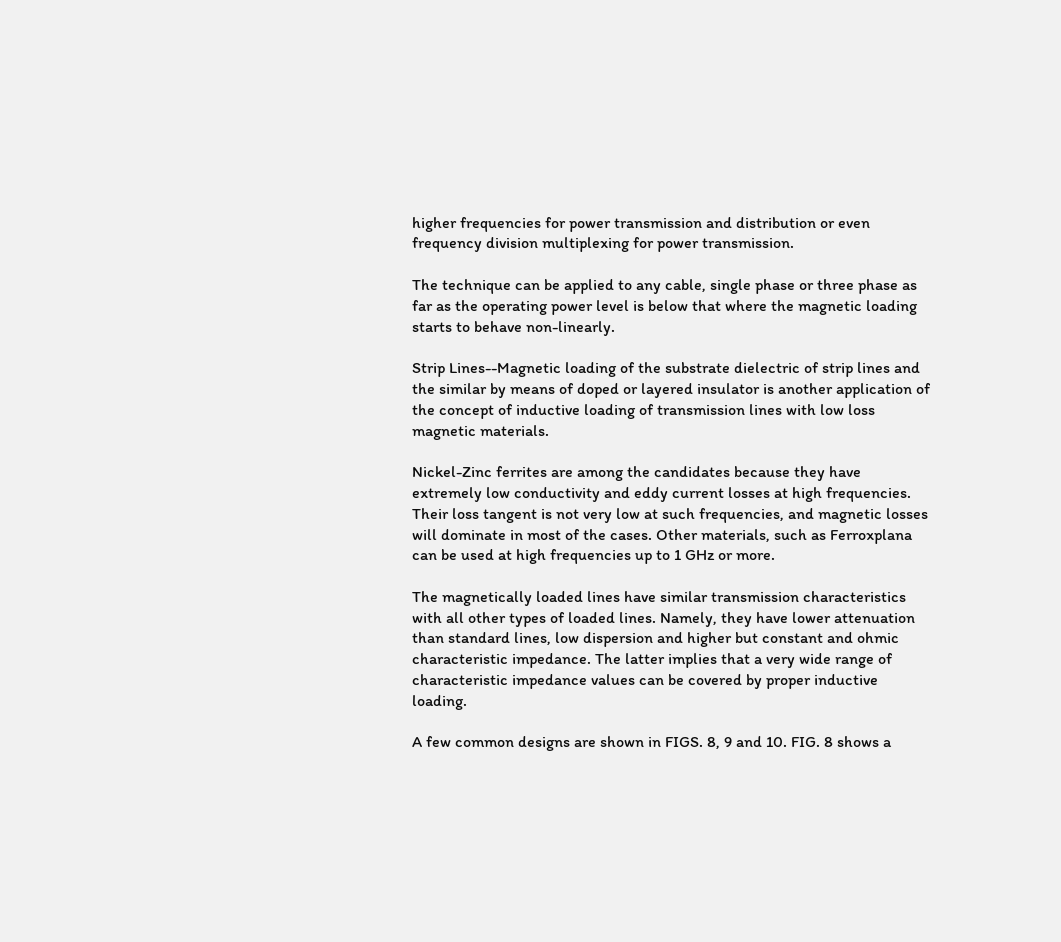higher frequencies for power transmission and distribution or even frequency division multiplexing for power transmission.

The technique can be applied to any cable, single phase or three phase as far as the operating power level is below that where the magnetic loading starts to behave non-linearly.

Strip Lines--Magnetic loading of the substrate dielectric of strip lines and the similar by means of doped or layered insulator is another application of the concept of inductive loading of transmission lines with low loss magnetic materials.

Nickel-Zinc ferrites are among the candidates because they have extremely low conductivity and eddy current losses at high frequencies. Their loss tangent is not very low at such frequencies, and magnetic losses will dominate in most of the cases. Other materials, such as Ferroxplana can be used at high frequencies up to 1 GHz or more.

The magnetically loaded lines have similar transmission characteristics with all other types of loaded lines. Namely, they have lower attenuation than standard lines, low dispersion and higher but constant and ohmic characteristic impedance. The latter implies that a very wide range of characteristic impedance values can be covered by proper inductive loading.

A few common designs are shown in FIGS. 8, 9 and 10. FIG. 8 shows a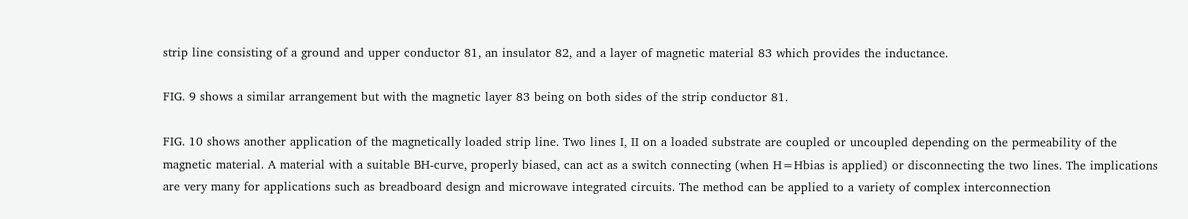strip line consisting of a ground and upper conductor 81, an insulator 82, and a layer of magnetic material 83 which provides the inductance.

FIG. 9 shows a similar arrangement but with the magnetic layer 83 being on both sides of the strip conductor 81.

FIG. 10 shows another application of the magnetically loaded strip line. Two lines I, II on a loaded substrate are coupled or uncoupled depending on the permeability of the magnetic material. A material with a suitable BH-curve, properly biased, can act as a switch connecting (when H=Hbias is applied) or disconnecting the two lines. The implications are very many for applications such as breadboard design and microwave integrated circuits. The method can be applied to a variety of complex interconnection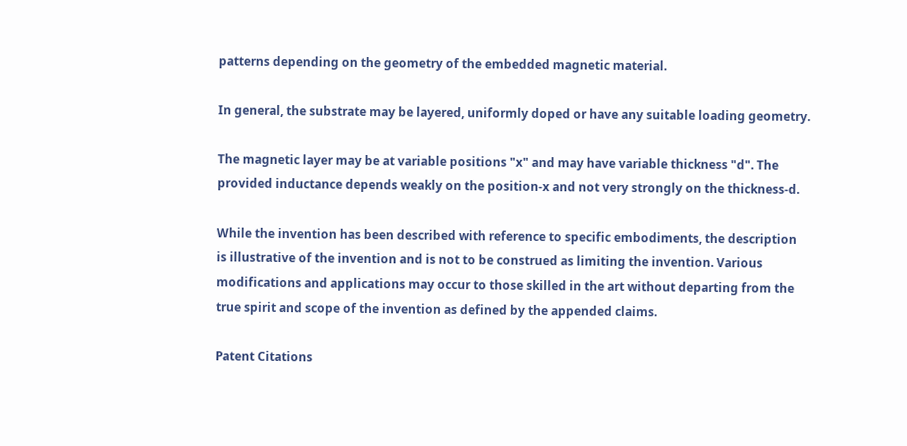patterns depending on the geometry of the embedded magnetic material.

In general, the substrate may be layered, uniformly doped or have any suitable loading geometry.

The magnetic layer may be at variable positions "x" and may have variable thickness "d". The provided inductance depends weakly on the position-x and not very strongly on the thickness-d.

While the invention has been described with reference to specific embodiments, the description is illustrative of the invention and is not to be construed as limiting the invention. Various modifications and applications may occur to those skilled in the art without departing from the true spirit and scope of the invention as defined by the appended claims.

Patent Citations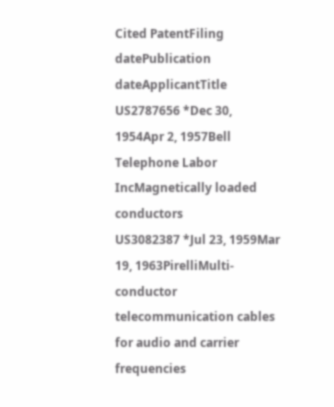Cited PatentFiling datePublication dateApplicantTitle
US2787656 *Dec 30, 1954Apr 2, 1957Bell Telephone Labor IncMagnetically loaded conductors
US3082387 *Jul 23, 1959Mar 19, 1963PirelliMulti-conductor telecommunication cables for audio and carrier frequencies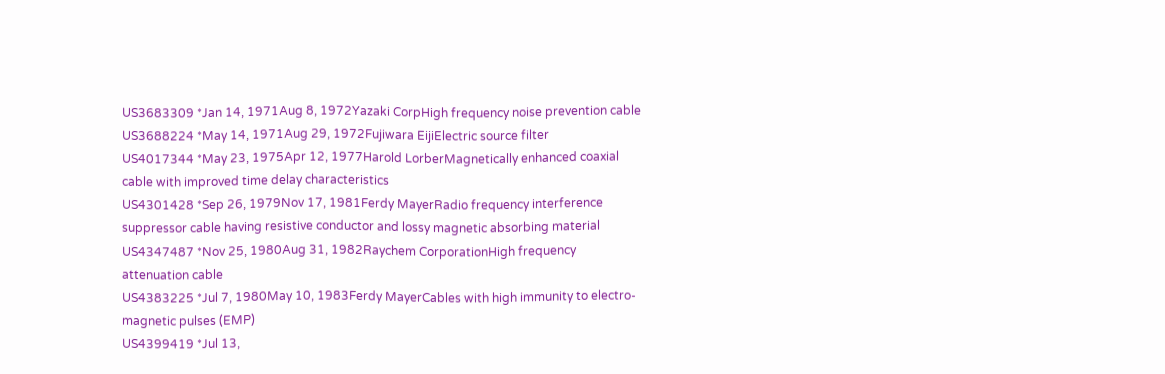US3683309 *Jan 14, 1971Aug 8, 1972Yazaki CorpHigh frequency noise prevention cable
US3688224 *May 14, 1971Aug 29, 1972Fujiwara EijiElectric source filter
US4017344 *May 23, 1975Apr 12, 1977Harold LorberMagnetically enhanced coaxial cable with improved time delay characteristics
US4301428 *Sep 26, 1979Nov 17, 1981Ferdy MayerRadio frequency interference suppressor cable having resistive conductor and lossy magnetic absorbing material
US4347487 *Nov 25, 1980Aug 31, 1982Raychem CorporationHigh frequency attenuation cable
US4383225 *Jul 7, 1980May 10, 1983Ferdy MayerCables with high immunity to electro-magnetic pulses (EMP)
US4399419 *Jul 13,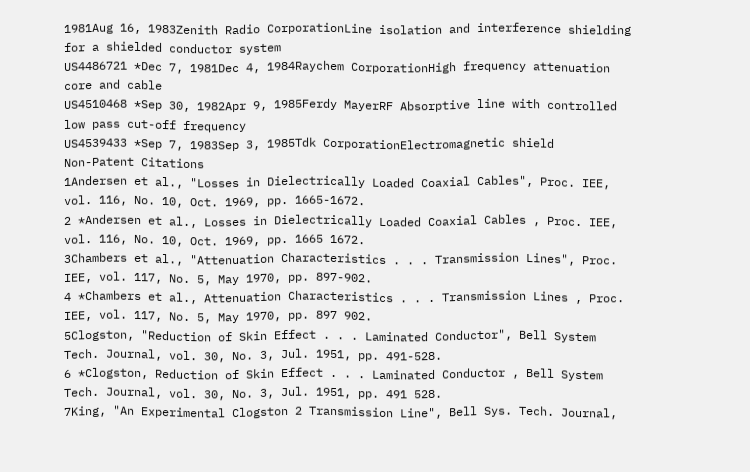1981Aug 16, 1983Zenith Radio CorporationLine isolation and interference shielding for a shielded conductor system
US4486721 *Dec 7, 1981Dec 4, 1984Raychem CorporationHigh frequency attenuation core and cable
US4510468 *Sep 30, 1982Apr 9, 1985Ferdy MayerRF Absorptive line with controlled low pass cut-off frequency
US4539433 *Sep 7, 1983Sep 3, 1985Tdk CorporationElectromagnetic shield
Non-Patent Citations
1Andersen et al., "Losses in Dielectrically Loaded Coaxial Cables", Proc. IEE, vol. 116, No. 10, Oct. 1969, pp. 1665-1672.
2 *Andersen et al., Losses in Dielectrically Loaded Coaxial Cables , Proc. IEE, vol. 116, No. 10, Oct. 1969, pp. 1665 1672.
3Chambers et al., "Attenuation Characteristics . . . Transmission Lines", Proc. IEE, vol. 117, No. 5, May 1970, pp. 897-902.
4 *Chambers et al., Attenuation Characteristics . . . Transmission Lines , Proc. IEE, vol. 117, No. 5, May 1970, pp. 897 902.
5Clogston, "Reduction of Skin Effect . . . Laminated Conductor", Bell System Tech. Journal, vol. 30, No. 3, Jul. 1951, pp. 491-528.
6 *Clogston, Reduction of Skin Effect . . . Laminated Conductor , Bell System Tech. Journal, vol. 30, No. 3, Jul. 1951, pp. 491 528.
7King, "An Experimental Clogston 2 Transmission Line", Bell Sys. Tech. Journal,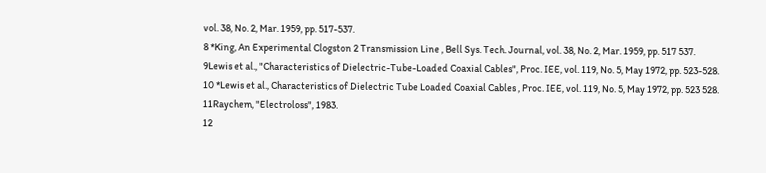vol. 38, No. 2, Mar. 1959, pp. 517-537.
8 *King, An Experimental Clogston 2 Transmission Line , Bell Sys. Tech. Journal, vol. 38, No. 2, Mar. 1959, pp. 517 537.
9Lewis et al., "Characteristics of Dielectric-Tube-Loaded Coaxial Cables", Proc. IEE, vol. 119, No. 5, May 1972, pp. 523-528.
10 *Lewis et al., Characteristics of Dielectric Tube Loaded Coaxial Cables , Proc. IEE, vol. 119, No. 5, May 1972, pp. 523 528.
11Raychem, "Electroloss", 1983.
12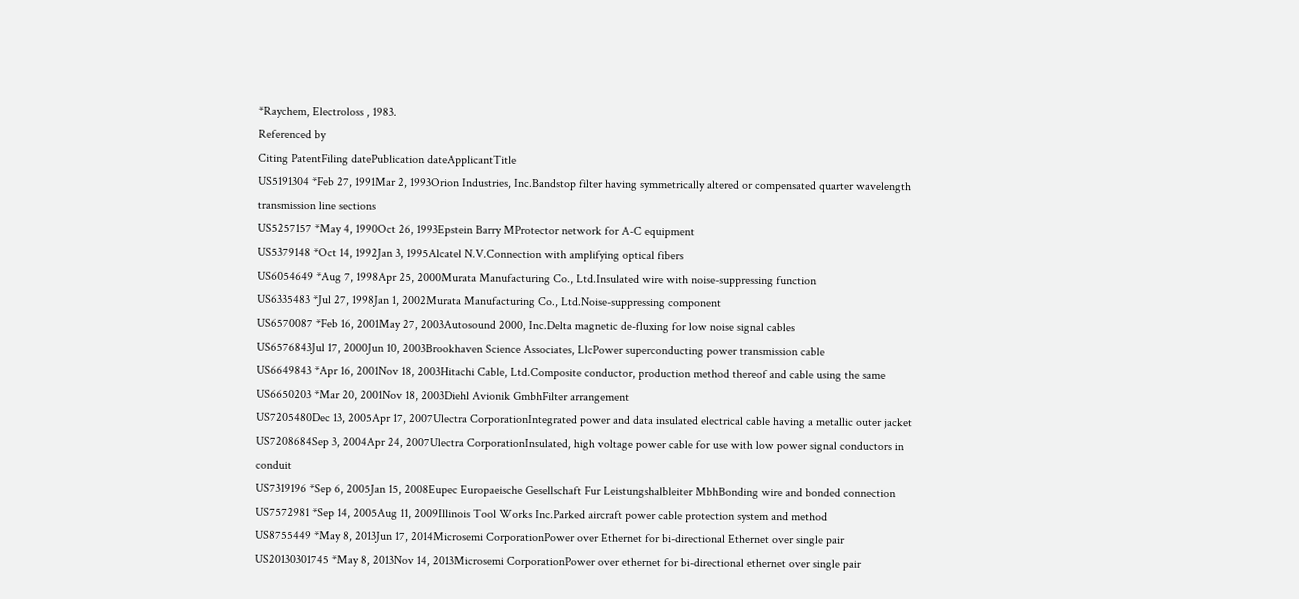*Raychem, Electroloss , 1983.
Referenced by
Citing PatentFiling datePublication dateApplicantTitle
US5191304 *Feb 27, 1991Mar 2, 1993Orion Industries, Inc.Bandstop filter having symmetrically altered or compensated quarter wavelength transmission line sections
US5257157 *May 4, 1990Oct 26, 1993Epstein Barry MProtector network for A-C equipment
US5379148 *Oct 14, 1992Jan 3, 1995Alcatel N.V.Connection with amplifying optical fibers
US6054649 *Aug 7, 1998Apr 25, 2000Murata Manufacturing Co., Ltd.Insulated wire with noise-suppressing function
US6335483 *Jul 27, 1998Jan 1, 2002Murata Manufacturing Co., Ltd.Noise-suppressing component
US6570087 *Feb 16, 2001May 27, 2003Autosound 2000, Inc.Delta magnetic de-fluxing for low noise signal cables
US6576843Jul 17, 2000Jun 10, 2003Brookhaven Science Associates, LlcPower superconducting power transmission cable
US6649843 *Apr 16, 2001Nov 18, 2003Hitachi Cable, Ltd.Composite conductor, production method thereof and cable using the same
US6650203 *Mar 20, 2001Nov 18, 2003Diehl Avionik GmbhFilter arrangement
US7205480Dec 13, 2005Apr 17, 2007Ulectra CorporationIntegrated power and data insulated electrical cable having a metallic outer jacket
US7208684Sep 3, 2004Apr 24, 2007Ulectra CorporationInsulated, high voltage power cable for use with low power signal conductors in conduit
US7319196 *Sep 6, 2005Jan 15, 2008Eupec Europaeische Gesellschaft Fur Leistungshalbleiter MbhBonding wire and bonded connection
US7572981 *Sep 14, 2005Aug 11, 2009Illinois Tool Works Inc.Parked aircraft power cable protection system and method
US8755449 *May 8, 2013Jun 17, 2014Microsemi CorporationPower over Ethernet for bi-directional Ethernet over single pair
US20130301745 *May 8, 2013Nov 14, 2013Microsemi CorporationPower over ethernet for bi-directional ethernet over single pair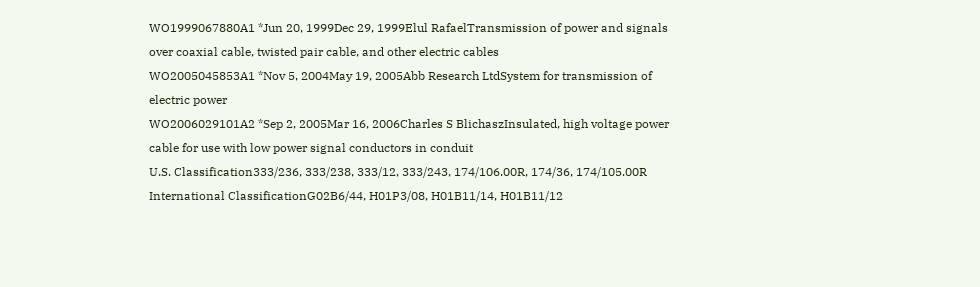WO1999067880A1 *Jun 20, 1999Dec 29, 1999Elul RafaelTransmission of power and signals over coaxial cable, twisted pair cable, and other electric cables
WO2005045853A1 *Nov 5, 2004May 19, 2005Abb Research LtdSystem for transmission of electric power
WO2006029101A2 *Sep 2, 2005Mar 16, 2006Charles S BlichaszInsulated, high voltage power cable for use with low power signal conductors in conduit
U.S. Classification333/236, 333/238, 333/12, 333/243, 174/106.00R, 174/36, 174/105.00R
International ClassificationG02B6/44, H01P3/08, H01B11/14, H01B11/12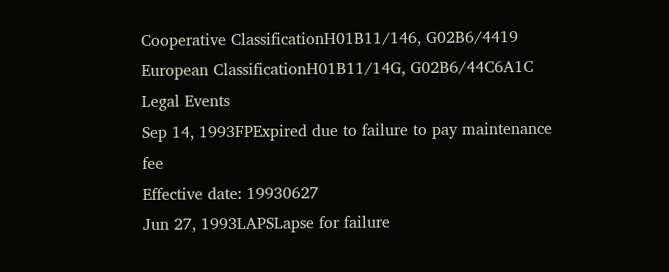Cooperative ClassificationH01B11/146, G02B6/4419
European ClassificationH01B11/14G, G02B6/44C6A1C
Legal Events
Sep 14, 1993FPExpired due to failure to pay maintenance fee
Effective date: 19930627
Jun 27, 1993LAPSLapse for failure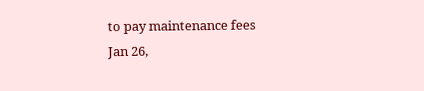to pay maintenance fees
Jan 26,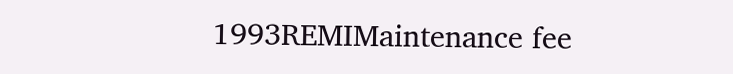1993REMIMaintenance fee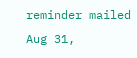reminder mailed
Aug 31,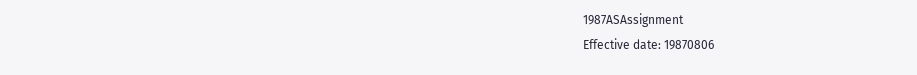1987ASAssignment
Effective date: 19870806